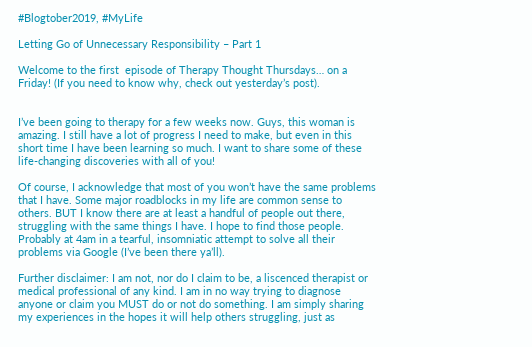#Blogtober2019, #MyLife

Letting Go of Unnecessary Responsibility – Part 1

Welcome to the first  episode of Therapy Thought Thursdays… on a Friday! (If you need to know why, check out yesterday’s post).


I’ve been going to therapy for a few weeks now. Guys, this woman is amazing. I still have a lot of progress I need to make, but even in this short time I have been learning so much. I want to share some of these life-changing discoveries with all of you!

Of course, I acknowledge that most of you won’t have the same problems that I have. Some major roadblocks in my life are common sense to others. BUT I know there are at least a handful of people out there, struggling with the same things I have. I hope to find those people. Probably at 4am in a tearful, insomniatic attempt to solve all their problems via Google (I’ve been there ya’ll).

Further disclaimer: I am not, nor do I claim to be, a liscenced therapist or medical professional of any kind. I am in no way trying to diagnose anyone or claim you MUST do or not do something. I am simply sharing my experiences in the hopes it will help others struggling, just as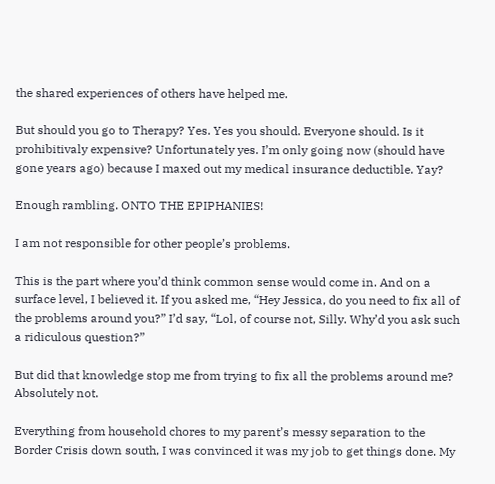the shared experiences of others have helped me.

But should you go to Therapy? Yes. Yes you should. Everyone should. Is it prohibitivaly expensive? Unfortunately yes. I’m only going now (should have gone years ago) because I maxed out my medical insurance deductible. Yay?

Enough rambling. ONTO THE EPIPHANIES!

I am not responsible for other people’s problems.

This is the part where you’d think common sense would come in. And on a surface level, I believed it. If you asked me, “Hey Jessica, do you need to fix all of the problems around you?” I’d say, “Lol, of course not, Silly. Why’d you ask such a ridiculous question?”

But did that knowledge stop me from trying to fix all the problems around me? Absolutely not.

Everything from household chores to my parent’s messy separation to the Border Crisis down south, I was convinced it was my job to get things done. My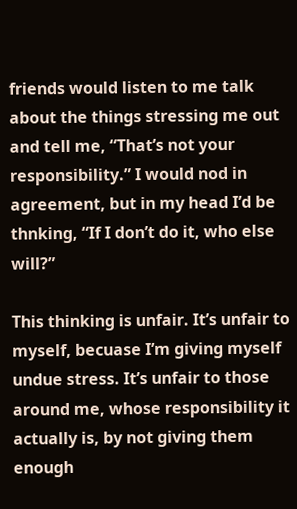friends would listen to me talk about the things stressing me out and tell me, “That’s not your responsibility.” I would nod in agreement, but in my head I’d be thnking, “If I don’t do it, who else will?”

This thinking is unfair. It’s unfair to myself, becuase I’m giving myself undue stress. It’s unfair to those around me, whose responsibility it actually is, by not giving them enough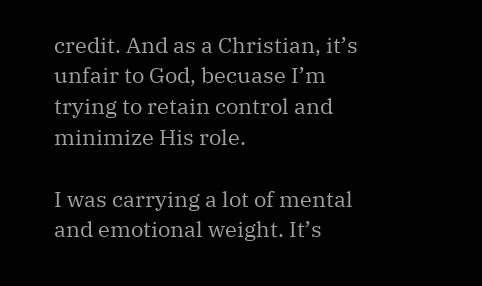credit. And as a Christian, it’s unfair to God, becuase I’m trying to retain control and minimize His role.

I was carrying a lot of mental and emotional weight. It’s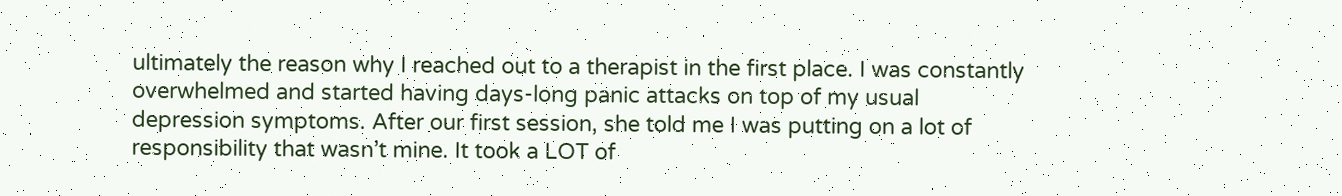ultimately the reason why I reached out to a therapist in the first place. I was constantly overwhelmed and started having days-long panic attacks on top of my usual depression symptoms. After our first session, she told me I was putting on a lot of responsibility that wasn’t mine. It took a LOT of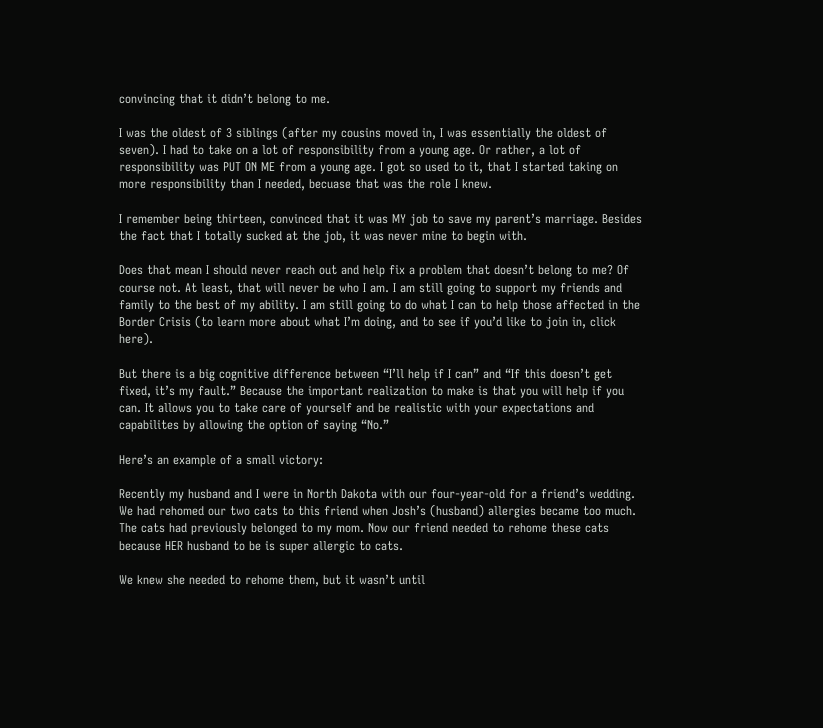convincing that it didn’t belong to me.

I was the oldest of 3 siblings (after my cousins moved in, I was essentially the oldest of seven). I had to take on a lot of responsibility from a young age. Or rather, a lot of responsibility was PUT ON ME from a young age. I got so used to it, that I started taking on more responsibility than I needed, becuase that was the role I knew.

I remember being thirteen, convinced that it was MY job to save my parent’s marriage. Besides the fact that I totally sucked at the job, it was never mine to begin with.

Does that mean I should never reach out and help fix a problem that doesn’t belong to me? Of course not. At least, that will never be who I am. I am still going to support my friends and family to the best of my ability. I am still going to do what I can to help those affected in the Border Crisis (to learn more about what I’m doing, and to see if you’d like to join in, click here).

But there is a big cognitive difference between “I’ll help if I can” and “If this doesn’t get fixed, it’s my fault.” Because the important realization to make is that you will help if you can. It allows you to take care of yourself and be realistic with your expectations and capabilites by allowing the option of saying “No.”

Here’s an example of a small victory:

Recently my husband and I were in North Dakota with our four-year-old for a friend’s wedding. We had rehomed our two cats to this friend when Josh’s (husband) allergies became too much. The cats had previously belonged to my mom. Now our friend needed to rehome these cats because HER husband to be is super allergic to cats.

We knew she needed to rehome them, but it wasn’t until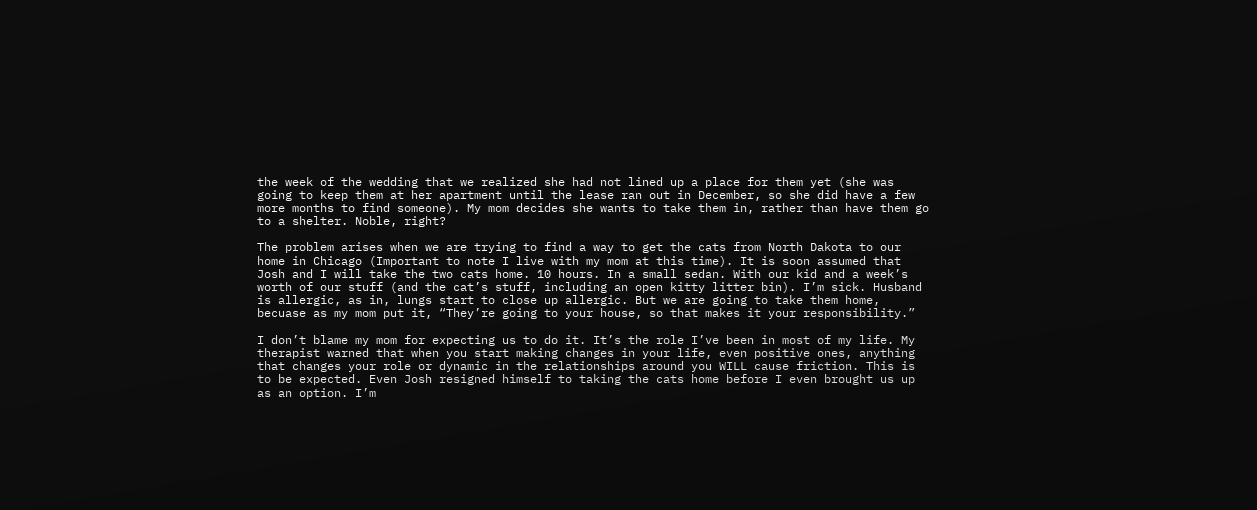the week of the wedding that we realized she had not lined up a place for them yet (she was going to keep them at her apartment until the lease ran out in December, so she did have a few more months to find someone). My mom decides she wants to take them in, rather than have them go to a shelter. Noble, right?

The problem arises when we are trying to find a way to get the cats from North Dakota to our home in Chicago (Important to note I live with my mom at this time). It is soon assumed that Josh and I will take the two cats home. 10 hours. In a small sedan. With our kid and a week’s worth of our stuff (and the cat’s stuff, including an open kitty litter bin). I’m sick. Husband is allergic, as in, lungs start to close up allergic. But we are going to take them home, becuase as my mom put it, “They’re going to your house, so that makes it your responsibility.”

I don’t blame my mom for expecting us to do it. It’s the role I’ve been in most of my life. My therapist warned that when you start making changes in your life, even positive ones, anything that changes your role or dynamic in the relationships around you WILL cause friction. This is to be expected. Even Josh resigned himself to taking the cats home before I even brought us up as an option. I’m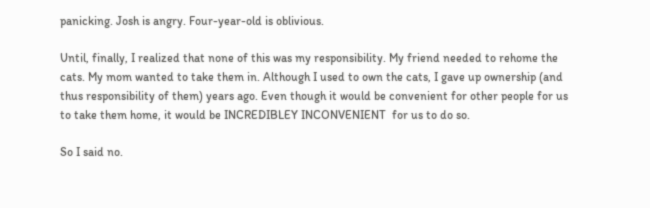panicking. Josh is angry. Four-year-old is oblivious.

Until, finally, I realized that none of this was my responsibility. My friend needed to rehome the cats. My mom wanted to take them in. Although I used to own the cats, I gave up ownership (and thus responsibility of them) years ago. Even though it would be convenient for other people for us to take them home, it would be INCREDIBLEY INCONVENIENT  for us to do so.

So I said no.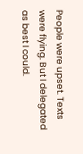People were upset. Texts were flying. But I delegated as best I could.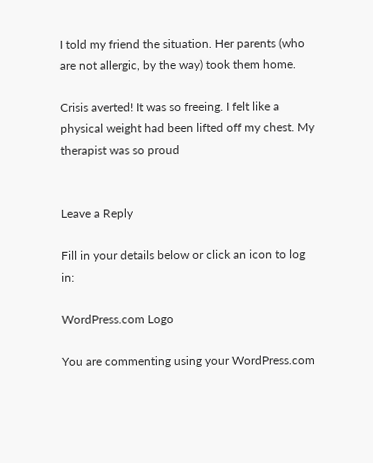I told my friend the situation. Her parents (who are not allergic, by the way) took them home.

Crisis averted! It was so freeing. I felt like a physical weight had been lifted off my chest. My therapist was so proud


Leave a Reply

Fill in your details below or click an icon to log in:

WordPress.com Logo

You are commenting using your WordPress.com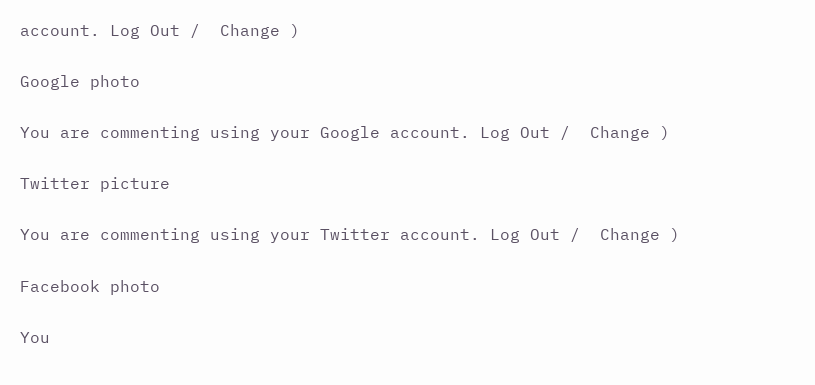account. Log Out /  Change )

Google photo

You are commenting using your Google account. Log Out /  Change )

Twitter picture

You are commenting using your Twitter account. Log Out /  Change )

Facebook photo

You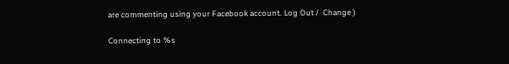are commenting using your Facebook account. Log Out /  Change )

Connecting to %s